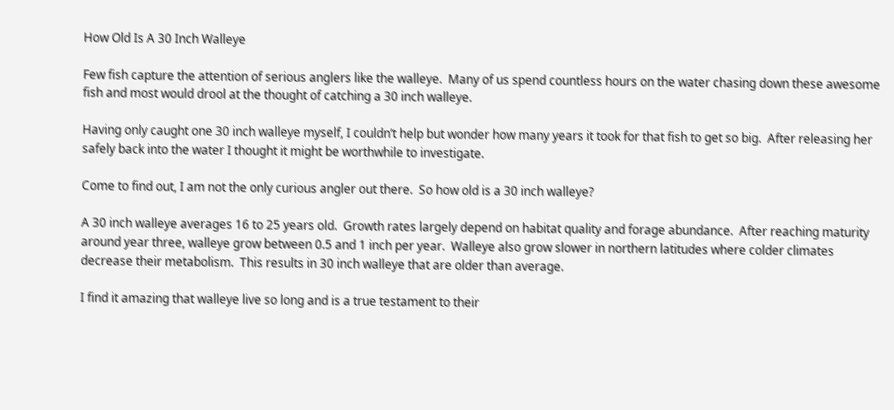How Old Is A 30 Inch Walleye

Few fish capture the attention of serious anglers like the walleye.  Many of us spend countless hours on the water chasing down these awesome fish and most would drool at the thought of catching a 30 inch walleye.

Having only caught one 30 inch walleye myself, I couldn’t help but wonder how many years it took for that fish to get so big.  After releasing her safely back into the water I thought it might be worthwhile to investigate.

Come to find out, I am not the only curious angler out there.  So how old is a 30 inch walleye?

A 30 inch walleye averages 16 to 25 years old.  Growth rates largely depend on habitat quality and forage abundance.  After reaching maturity around year three, walleye grow between 0.5 and 1 inch per year.  Walleye also grow slower in northern latitudes where colder climates decrease their metabolism.  This results in 30 inch walleye that are older than average.

I find it amazing that walleye live so long and is a true testament to their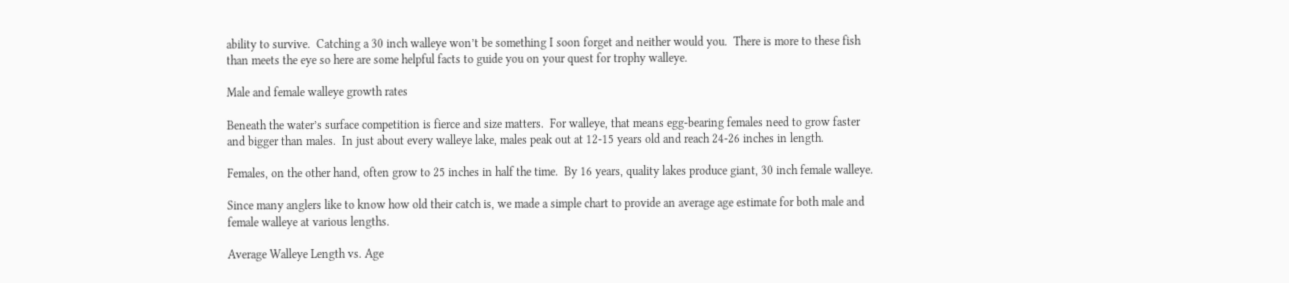ability to survive.  Catching a 30 inch walleye won’t be something I soon forget and neither would you.  There is more to these fish than meets the eye so here are some helpful facts to guide you on your quest for trophy walleye.

Male and female walleye growth rates

Beneath the water’s surface competition is fierce and size matters.  For walleye, that means egg-bearing females need to grow faster and bigger than males.  In just about every walleye lake, males peak out at 12-15 years old and reach 24-26 inches in length.

Females, on the other hand, often grow to 25 inches in half the time.  By 16 years, quality lakes produce giant, 30 inch female walleye.

Since many anglers like to know how old their catch is, we made a simple chart to provide an average age estimate for both male and female walleye at various lengths.

Average Walleye Length vs. Age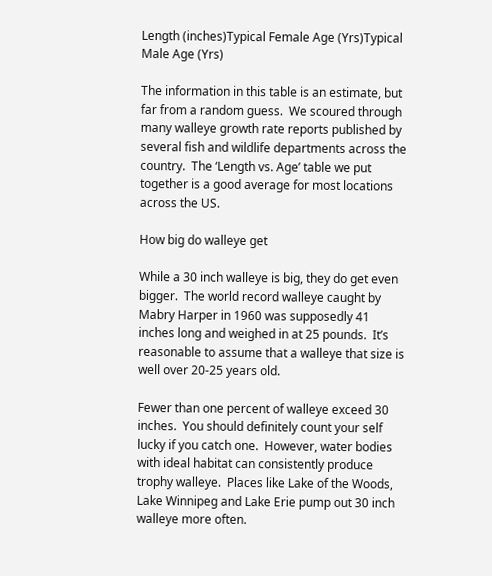Length (inches)Typical Female Age (Yrs)Typical Male Age (Yrs)

The information in this table is an estimate, but far from a random guess.  We scoured through many walleye growth rate reports published by several fish and wildlife departments across the country.  The ‘Length vs. Age’ table we put together is a good average for most locations across the US.

How big do walleye get

While a 30 inch walleye is big, they do get even bigger.  The world record walleye caught by Mabry Harper in 1960 was supposedly 41 inches long and weighed in at 25 pounds.  It’s reasonable to assume that a walleye that size is well over 20-25 years old.

Fewer than one percent of walleye exceed 30 inches.  You should definitely count your self lucky if you catch one.  However, water bodies with ideal habitat can consistently produce trophy walleye.  Places like Lake of the Woods, Lake Winnipeg and Lake Erie pump out 30 inch walleye more often.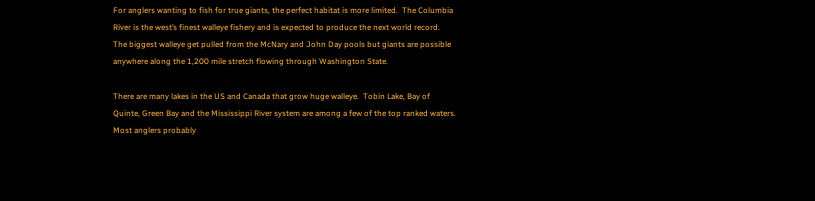For anglers wanting to fish for true giants, the perfect habitat is more limited.  The Columbia River is the west’s finest walleye fishery and is expected to produce the next world record.  The biggest walleye get pulled from the McNary and John Day pools but giants are possible anywhere along the 1,200 mile stretch flowing through Washington State.

There are many lakes in the US and Canada that grow huge walleye.  Tobin Lake, Bay of Quinte, Green Bay and the Mississippi River system are among a few of the top ranked waters.  Most anglers probably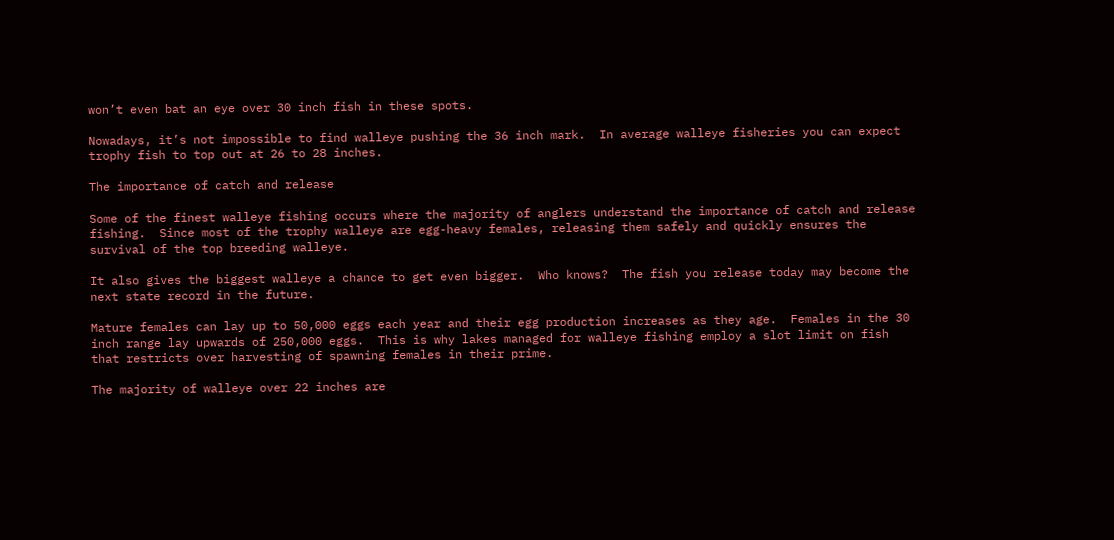won’t even bat an eye over 30 inch fish in these spots.

Nowadays, it’s not impossible to find walleye pushing the 36 inch mark.  In average walleye fisheries you can expect trophy fish to top out at 26 to 28 inches.

The importance of catch and release

Some of the finest walleye fishing occurs where the majority of anglers understand the importance of catch and release fishing.  Since most of the trophy walleye are egg-heavy females, releasing them safely and quickly ensures the survival of the top breeding walleye.

It also gives the biggest walleye a chance to get even bigger.  Who knows?  The fish you release today may become the next state record in the future.

Mature females can lay up to 50,000 eggs each year and their egg production increases as they age.  Females in the 30 inch range lay upwards of 250,000 eggs.  This is why lakes managed for walleye fishing employ a slot limit on fish that restricts over harvesting of spawning females in their prime.

The majority of walleye over 22 inches are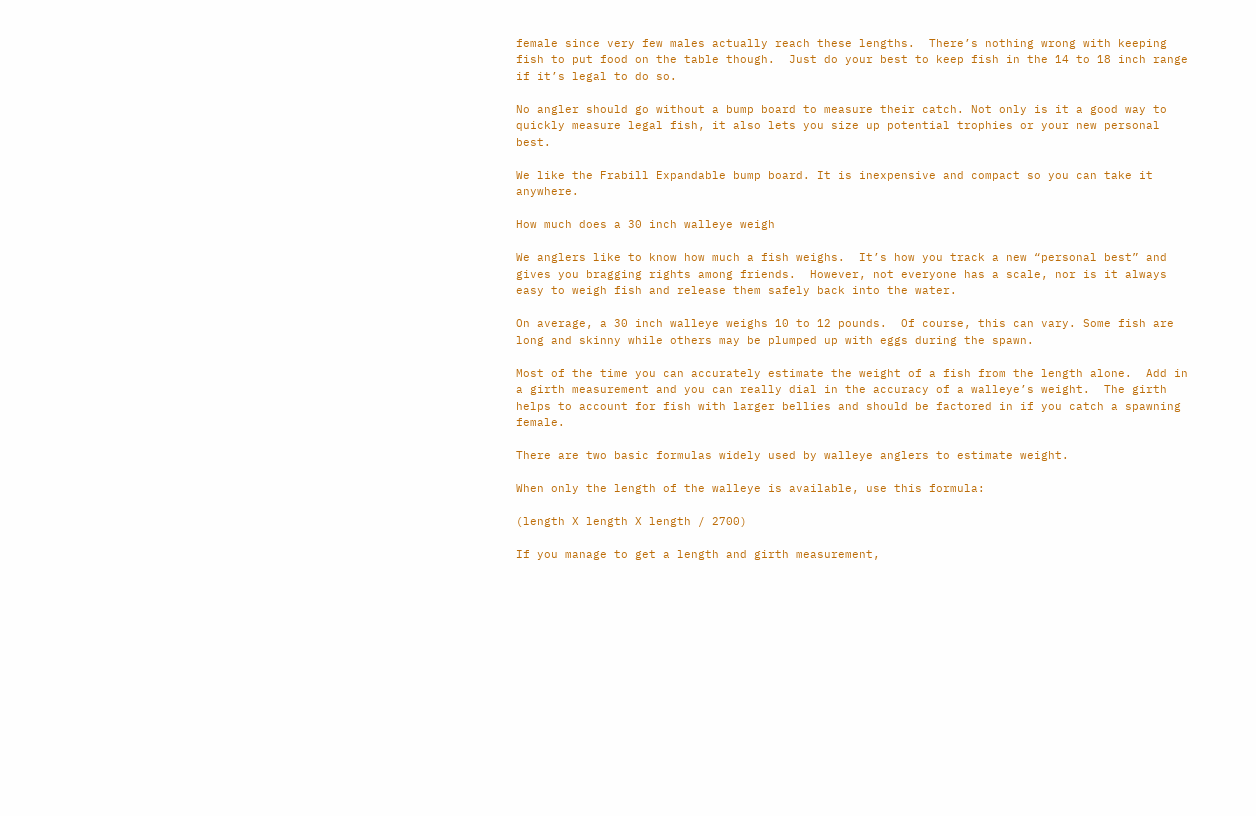female since very few males actually reach these lengths.  There’s nothing wrong with keeping fish to put food on the table though.  Just do your best to keep fish in the 14 to 18 inch range if it’s legal to do so.

No angler should go without a bump board to measure their catch. Not only is it a good way to quickly measure legal fish, it also lets you size up potential trophies or your new personal best.

We like the Frabill Expandable bump board. It is inexpensive and compact so you can take it anywhere.

How much does a 30 inch walleye weigh

We anglers like to know how much a fish weighs.  It’s how you track a new “personal best” and gives you bragging rights among friends.  However, not everyone has a scale, nor is it always easy to weigh fish and release them safely back into the water.

On average, a 30 inch walleye weighs 10 to 12 pounds.  Of course, this can vary. Some fish are long and skinny while others may be plumped up with eggs during the spawn.

Most of the time you can accurately estimate the weight of a fish from the length alone.  Add in a girth measurement and you can really dial in the accuracy of a walleye’s weight.  The girth helps to account for fish with larger bellies and should be factored in if you catch a spawning female.

There are two basic formulas widely used by walleye anglers to estimate weight.

When only the length of the walleye is available, use this formula:

(length X length X length / 2700)

If you manage to get a length and girth measurement,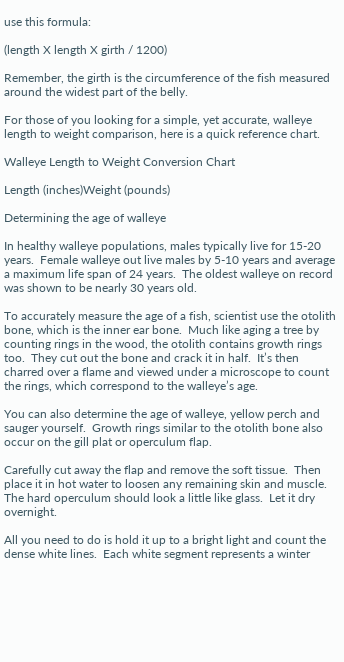use this formula:

(length X length X girth / 1200)

Remember, the girth is the circumference of the fish measured around the widest part of the belly.

For those of you looking for a simple, yet accurate, walleye length to weight comparison, here is a quick reference chart.

Walleye Length to Weight Conversion Chart

Length (inches)Weight (pounds)

Determining the age of walleye

In healthy walleye populations, males typically live for 15-20 years.  Female walleye out live males by 5-10 years and average a maximum life span of 24 years.  The oldest walleye on record was shown to be nearly 30 years old.

To accurately measure the age of a fish, scientist use the otolith bone, which is the inner ear bone.  Much like aging a tree by counting rings in the wood, the otolith contains growth rings too.  They cut out the bone and crack it in half.  It’s then charred over a flame and viewed under a microscope to count the rings, which correspond to the walleye’s age.

You can also determine the age of walleye, yellow perch and sauger yourself.  Growth rings similar to the otolith bone also occur on the gill plat or operculum flap.

Carefully cut away the flap and remove the soft tissue.  Then place it in hot water to loosen any remaining skin and muscle.  The hard operculum should look a little like glass.  Let it dry overnight.

All you need to do is hold it up to a bright light and count the dense white lines.  Each white segment represents a winter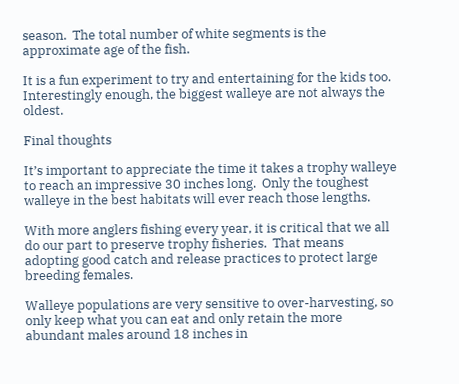season.  The total number of white segments is the approximate age of the fish.

It is a fun experiment to try and entertaining for the kids too.  Interestingly enough, the biggest walleye are not always the oldest.

Final thoughts

It’s important to appreciate the time it takes a trophy walleye to reach an impressive 30 inches long.  Only the toughest walleye in the best habitats will ever reach those lengths.

With more anglers fishing every year, it is critical that we all do our part to preserve trophy fisheries.  That means adopting good catch and release practices to protect large breeding females.

Walleye populations are very sensitive to over-harvesting, so only keep what you can eat and only retain the more abundant males around 18 inches in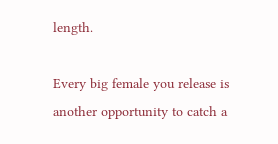length.

Every big female you release is another opportunity to catch a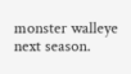monster walleye next season.